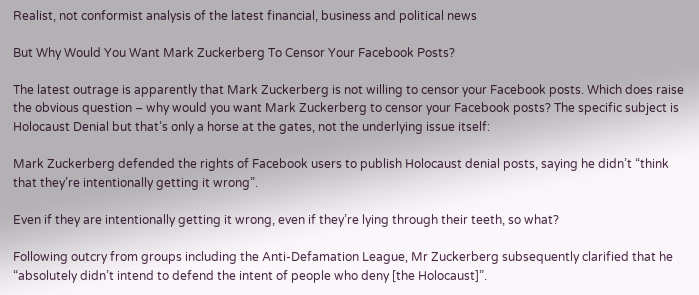Realist, not conformist analysis of the latest financial, business and political news

But Why Would You Want Mark Zuckerberg To Censor Your Facebook Posts?

The latest outrage is apparently that Mark Zuckerberg is not willing to censor your Facebook posts. Which does raise the obvious question – why would you want Mark Zuckerberg to censor your Facebook posts? The specific subject is Holocaust Denial but that’s only a horse at the gates, not the underlying issue itself:

Mark Zuckerberg defended the rights of Facebook users to publish Holocaust denial posts, saying he didn’t “think that they’re intentionally getting it wrong”.

Even if they are intentionally getting it wrong, even if they’re lying through their teeth, so what?

Following outcry from groups including the Anti-Defamation League, Mr Zuckerberg subsequently clarified that he “absolutely didn’t intend to defend the intent of people who deny [the Holocaust]”.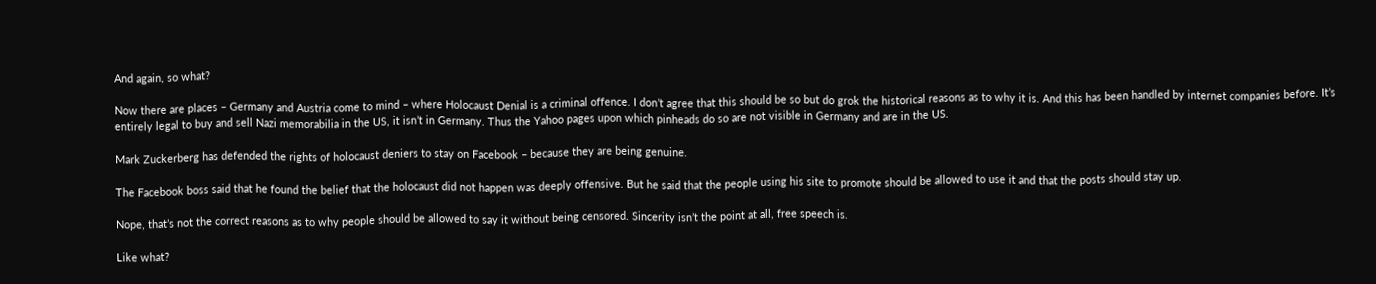And again, so what?

Now there are places – Germany and Austria come to mind – where Holocaust Denial is a criminal offence. I don’t agree that this should be so but do grok the historical reasons as to why it is. And this has been handled by internet companies before. It’s entirely legal to buy and sell Nazi memorabilia in the US, it isn’t in Germany. Thus the Yahoo pages upon which pinheads do so are not visible in Germany and are in the US.

Mark Zuckerberg has defended the rights of holocaust deniers to stay on Facebook – because they are being genuine.

The Facebook boss said that he found the belief that the holocaust did not happen was deeply offensive. But he said that the people using his site to promote should be allowed to use it and that the posts should stay up.

Nope, that’s not the correct reasons as to why people should be allowed to say it without being censored. Sincerity isn’t the point at all, free speech is.

Like what?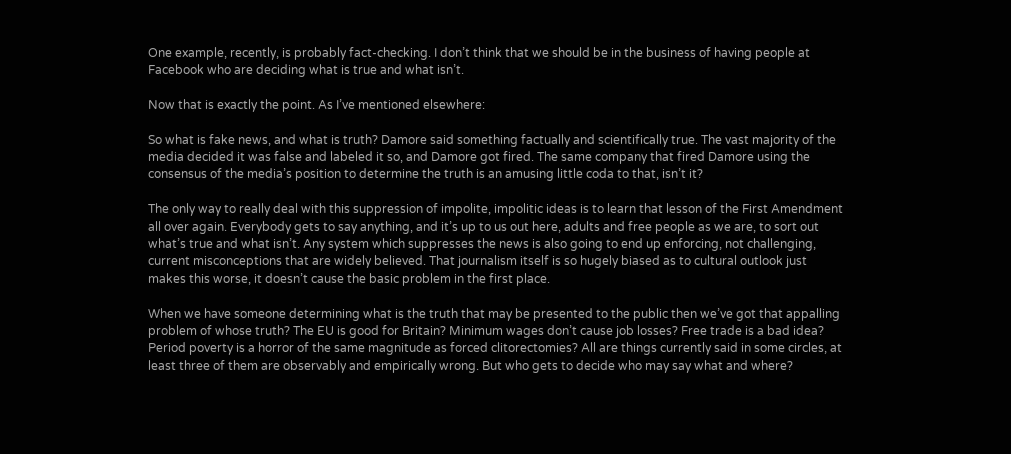One example, recently, is probably fact-checking. I don’t think that we should be in the business of having people at Facebook who are deciding what is true and what isn’t.

Now that is exactly the point. As I’ve mentioned elsewhere:

So what is fake news, and what is truth? Damore said something factually and scientifically true. The vast majority of the media decided it was false and labeled it so, and Damore got fired. The same company that fired Damore using the consensus of the media’s position to determine the truth is an amusing little coda to that, isn’t it?

The only way to really deal with this suppression of impolite, impolitic ideas is to learn that lesson of the First Amendment all over again. Everybody gets to say anything, and it’s up to us out here, adults and free people as we are, to sort out what’s true and what isn’t. Any system which suppresses the news is also going to end up enforcing, not challenging, current misconceptions that are widely believed. That journalism itself is so hugely biased as to cultural outlook just makes this worse, it doesn’t cause the basic problem in the first place.

When we have someone determining what is the truth that may be presented to the public then we’ve got that appalling problem of whose truth? The EU is good for Britain? Minimum wages don’t cause job losses? Free trade is a bad idea? Period poverty is a horror of the same magnitude as forced clitorectomies? All are things currently said in some circles, at least three of them are observably and empirically wrong. But who gets to decide who may say what and where?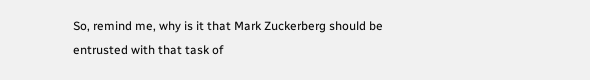So, remind me, why is it that Mark Zuckerberg should be entrusted with that task of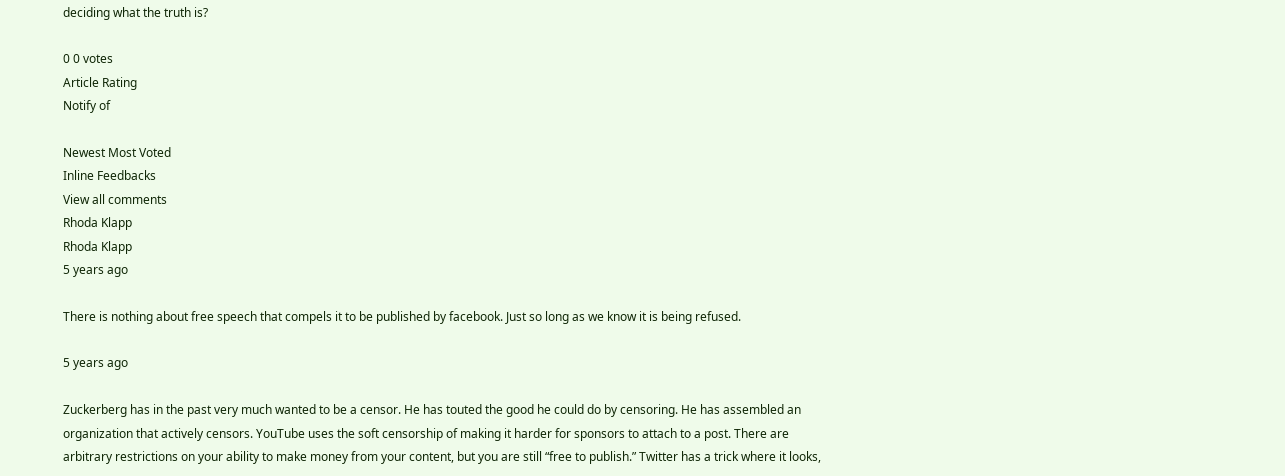deciding what the truth is?

0 0 votes
Article Rating
Notify of

Newest Most Voted
Inline Feedbacks
View all comments
Rhoda Klapp
Rhoda Klapp
5 years ago

There is nothing about free speech that compels it to be published by facebook. Just so long as we know it is being refused.

5 years ago

Zuckerberg has in the past very much wanted to be a censor. He has touted the good he could do by censoring. He has assembled an organization that actively censors. YouTube uses the soft censorship of making it harder for sponsors to attach to a post. There are arbitrary restrictions on your ability to make money from your content, but you are still “free to publish.” Twitter has a trick where it looks,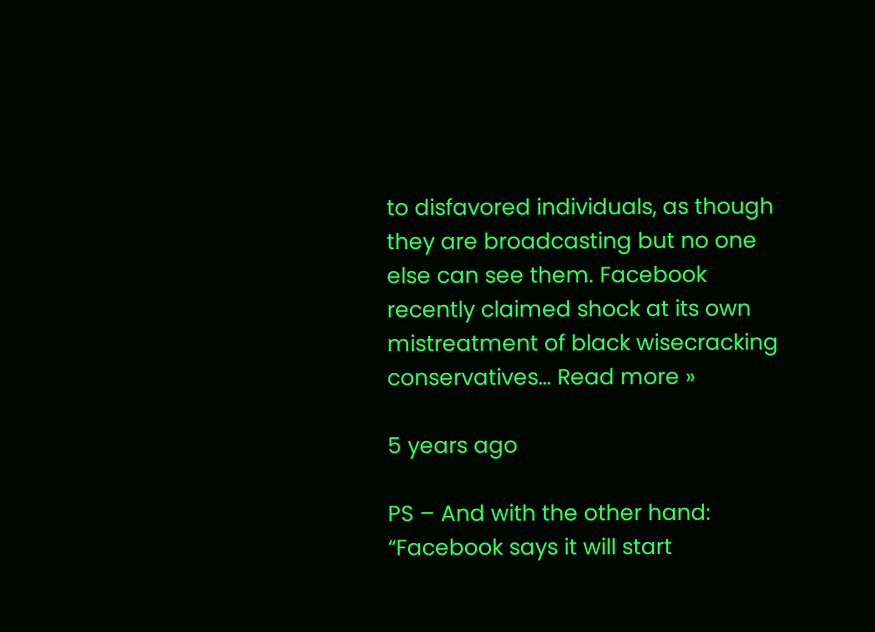to disfavored individuals, as though they are broadcasting but no one else can see them. Facebook recently claimed shock at its own mistreatment of black wisecracking conservatives… Read more »

5 years ago

PS – And with the other hand: “Facebook says it will start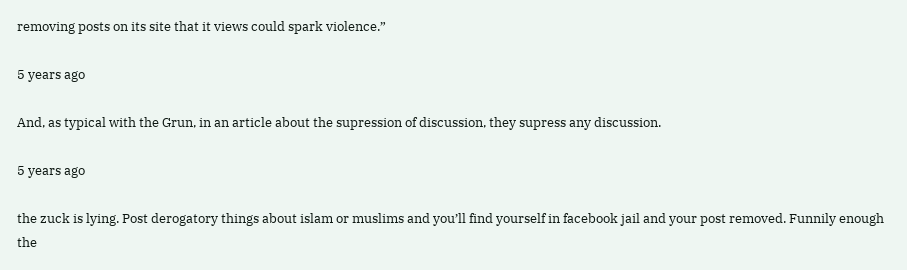removing posts on its site that it views could spark violence.”

5 years ago

And, as typical with the Grun, in an article about the supression of discussion, they supress any discussion.

5 years ago

the zuck is lying. Post derogatory things about islam or muslims and you’ll find yourself in facebook jail and your post removed. Funnily enough the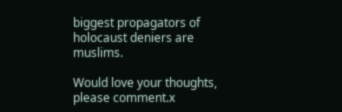biggest propagators of holocaust deniers are muslims.

Would love your thoughts, please comment.x